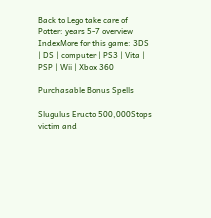Back to Lego take care of Potter: years 5-7 overview IndexMore for this game: 3DS | DS | computer | PS3 | Vita | PSP | Wii | Xbox 360

Purchasable Bonus Spells

Slugulus Eructo 500,000Stops victim and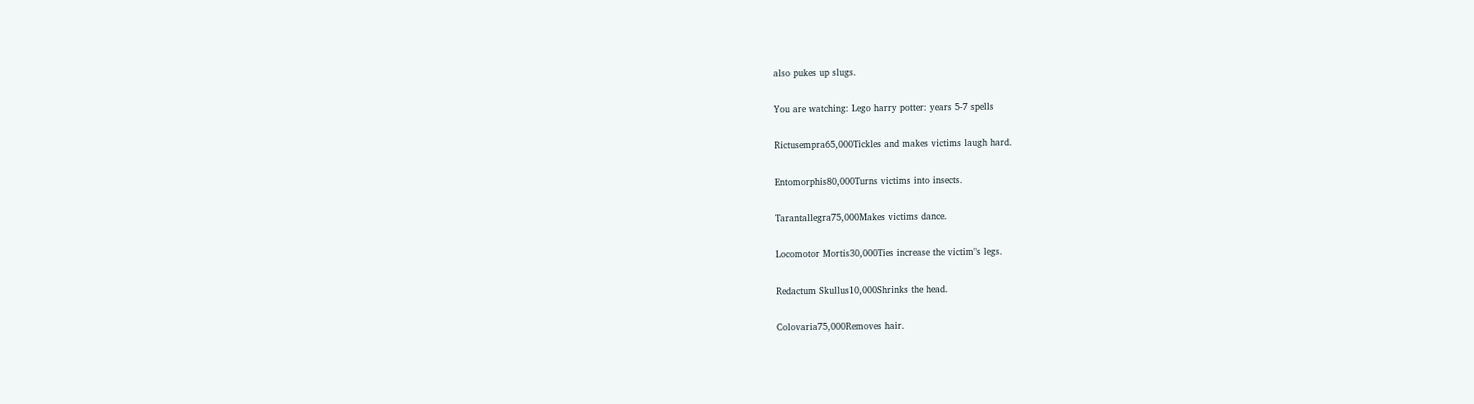also pukes up slugs.

You are watching: Lego harry potter: years 5-7 spells

Rictusempra65,000Tickles and makes victims laugh hard.

Entomorphis80,000Turns victims into insects.

Tarantallegra75,000Makes victims dance.

Locomotor Mortis30,000Ties increase the victim"s legs.

Redactum Skullus10,000Shrinks the head.

Colovaria75,000Removes hair.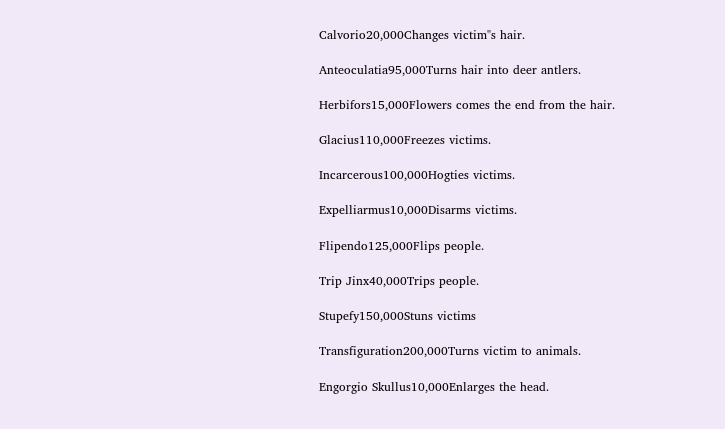Calvorio20,000Changes victim"s hair.

Anteoculatia95,000Turns hair into deer antlers.

Herbifors15,000Flowers comes the end from the hair.

Glacius110,000Freezes victims.

Incarcerous100,000Hogties victims.

Expelliarmus10,000Disarms victims.

Flipendo125,000Flips people.

Trip Jinx40,000Trips people.

Stupefy150,000Stuns victims

Transfiguration200,000Turns victim to animals.

Engorgio Skullus10,000Enlarges the head.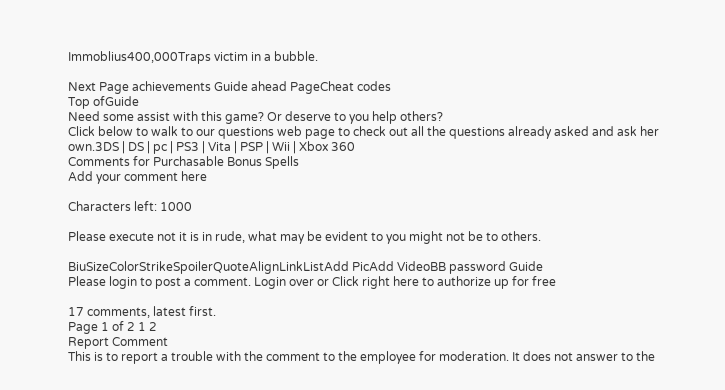Immoblius400,000Traps victim in a bubble.

Next Page achievements Guide ahead PageCheat codes
Top ofGuide
Need some assist with this game? Or deserve to you help others?
Click below to walk to our questions web page to check out all the questions already asked and ask her own.3DS | DS | pc | PS3 | Vita | PSP | Wii | Xbox 360
Comments for Purchasable Bonus Spells
Add your comment here

Characters left: 1000

Please execute not it is in rude, what may be evident to you might not be to others.

BiuSizeColorStrikeSpoilerQuoteAlignLinkListAdd PicAdd VideoBB password Guide
Please login to post a comment. Login over or Click right here to authorize up for free

17 comments, latest first.
Page 1 of 2 1 2
Report Comment
This is to report a trouble with the comment to the employee for moderation. It does not answer to the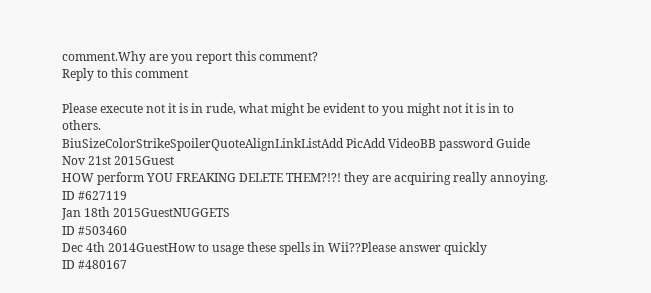comment.Why are you report this comment?
Reply to this comment

Please execute not it is in rude, what might be evident to you might not it is in to others.
BiuSizeColorStrikeSpoilerQuoteAlignLinkListAdd PicAdd VideoBB password Guide
Nov 21st 2015Guest
HOW perform YOU FREAKING DELETE THEM?!?! they are acquiring really annoying.
ID #627119
Jan 18th 2015GuestNUGGETS
ID #503460
Dec 4th 2014GuestHow to usage these spells in Wii??Please answer quickly
ID #480167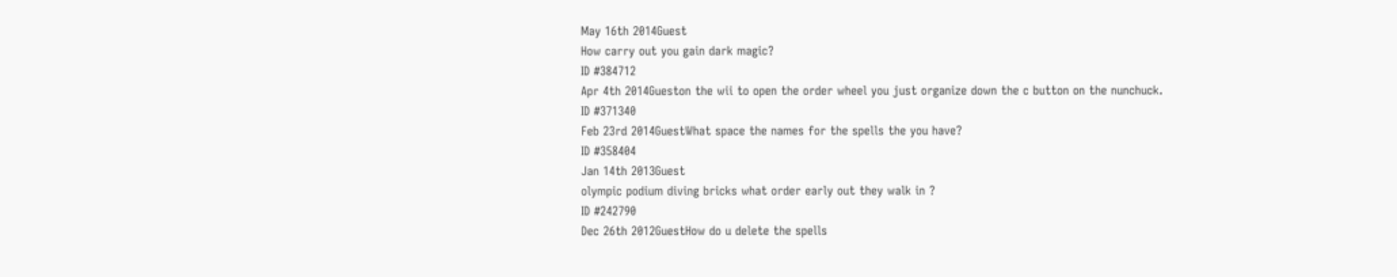May 16th 2014Guest
How carry out you gain dark magic?
ID #384712
Apr 4th 2014Gueston the wii to open the order wheel you just organize down the c button on the nunchuck.
ID #371340
Feb 23rd 2014GuestWhat space the names for the spells the you have?
ID #358404
Jan 14th 2013Guest
olympic podium diving bricks what order early out they walk in ?
ID #242790
Dec 26th 2012GuestHow do u delete the spells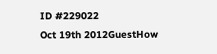ID #229022
Oct 19th 2012GuestHow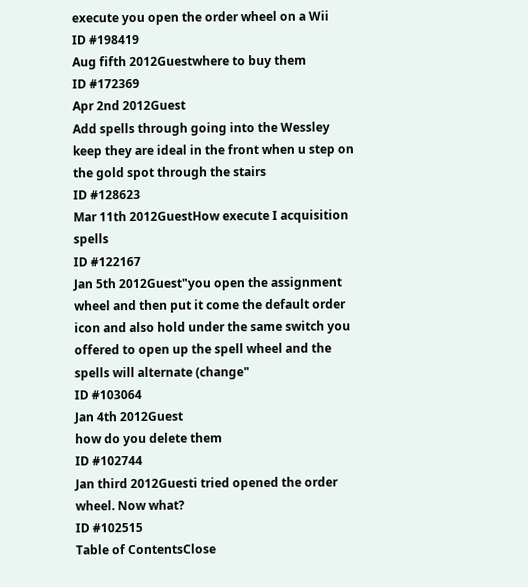execute you open the order wheel on a Wii
ID #198419
Aug fifth 2012Guestwhere to buy them
ID #172369
Apr 2nd 2012Guest
Add spells through going into the Wessley keep they are ideal in the front when u step on the gold spot through the stairs
ID #128623
Mar 11th 2012GuestHow execute I acquisition spells
ID #122167
Jan 5th 2012Guest"you open the assignment wheel and then put it come the default order icon and also hold under the same switch you offered to open up the spell wheel and the spells will alternate (change"
ID #103064
Jan 4th 2012Guest
how do you delete them
ID #102744
Jan third 2012Guesti tried opened the order wheel. Now what?
ID #102515
Table of ContentsClose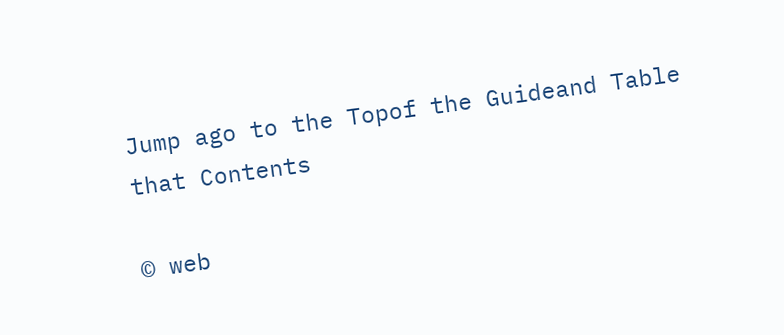Jump ago to the Topof the Guideand Table that Contents

© web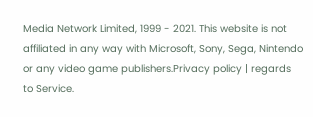Media Network Limited, 1999 - 2021. This website is not affiliated in any way with Microsoft, Sony, Sega, Nintendo or any video game publishers.Privacy policy | regards to Service.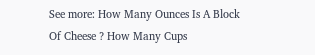See more: How Many Ounces Is A Block Of Cheese ? How Many Cups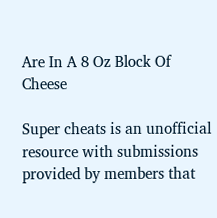Are In A 8 Oz Block Of Cheese

Super cheats is an unofficial resource with submissions provided by members that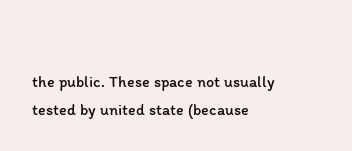the public. These space not usually tested by united state (because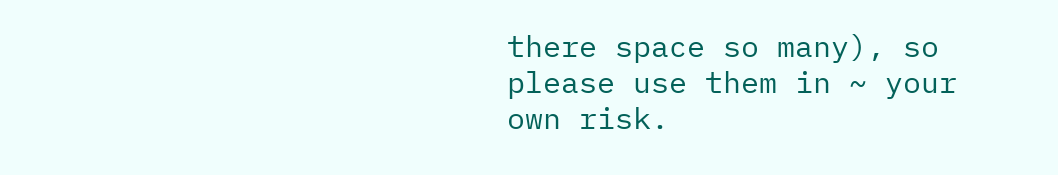there space so many), so please use them in ~ your own risk.